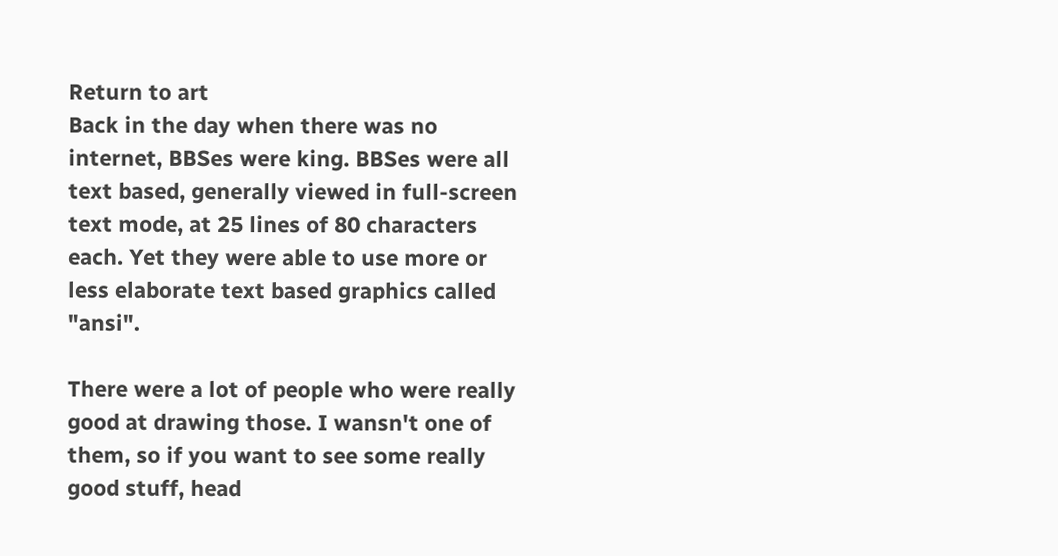Return to art
Back in the day when there was no internet, BBSes were king. BBSes were all text based, generally viewed in full-screen text mode, at 25 lines of 80 characters each. Yet they were able to use more or less elaborate text based graphics called "ansi".

There were a lot of people who were really good at drawing those. I wansn't one of them, so if you want to see some really good stuff, head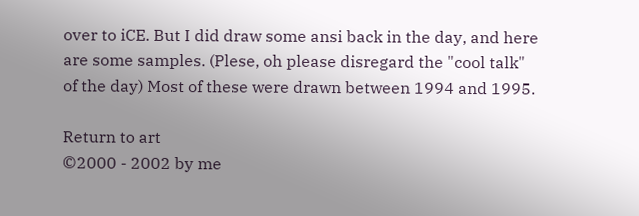over to iCE. But I did draw some ansi back in the day, and here are some samples. (Plese, oh please disregard the "cool talk" of the day) Most of these were drawn between 1994 and 1995.

Return to art
©2000 - 2002 by me